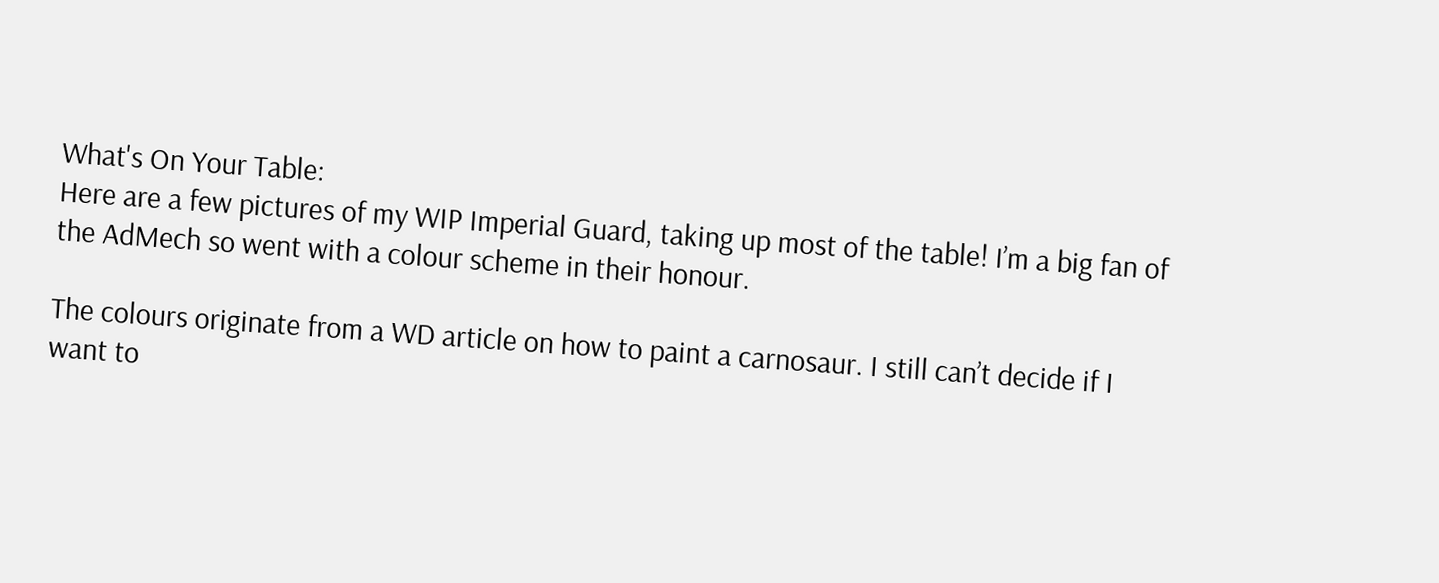What's On Your Table:
Here are a few pictures of my WIP Imperial Guard, taking up most of the table! I’m a big fan of the AdMech so went with a colour scheme in their honour.

The colours originate from a WD article on how to paint a carnosaur. I still can’t decide if I want to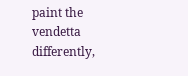paint the vendetta differently,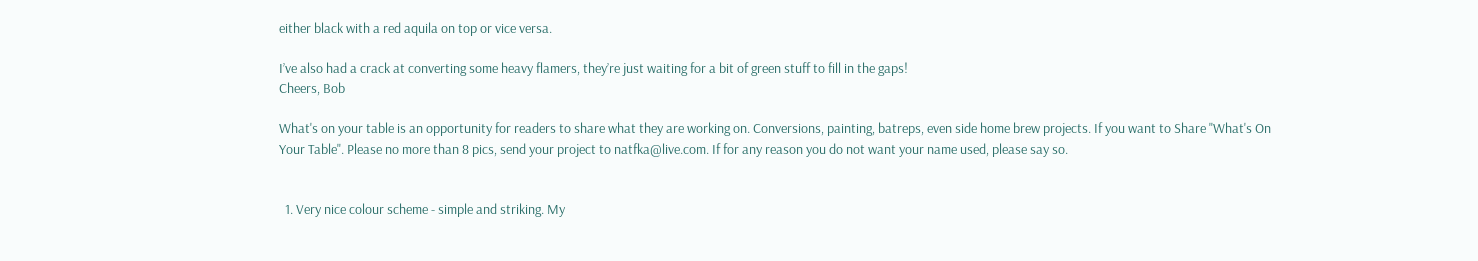either black with a red aquila on top or vice versa.

I’ve also had a crack at converting some heavy flamers, they’re just waiting for a bit of green stuff to fill in the gaps!
Cheers, Bob

What's on your table is an opportunity for readers to share what they are working on. Conversions, painting, batreps, even side home brew projects. If you want to Share "What's On Your Table". Please no more than 8 pics, send your project to natfka@live.com. If for any reason you do not want your name used, please say so.


  1. Very nice colour scheme - simple and striking. My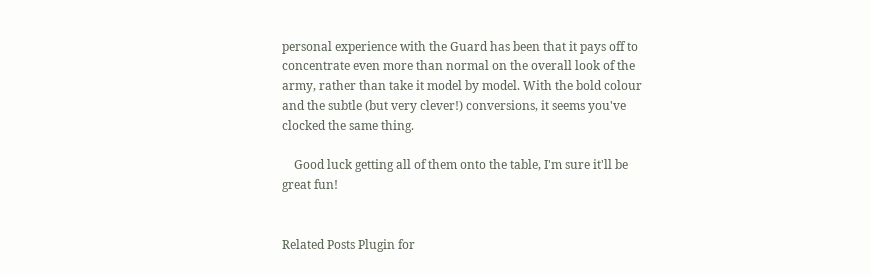personal experience with the Guard has been that it pays off to concentrate even more than normal on the overall look of the army, rather than take it model by model. With the bold colour and the subtle (but very clever!) conversions, it seems you've clocked the same thing.

    Good luck getting all of them onto the table, I'm sure it'll be great fun!


Related Posts Plugin for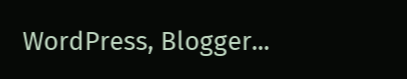WordPress, Blogger...